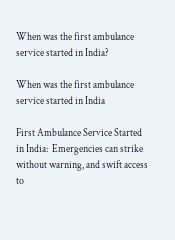When was the first ambulance service started in India?

When was the first ambulance service started in India

First Ambulance Service Started in India:  Emergencies can strike without warning, and swift access to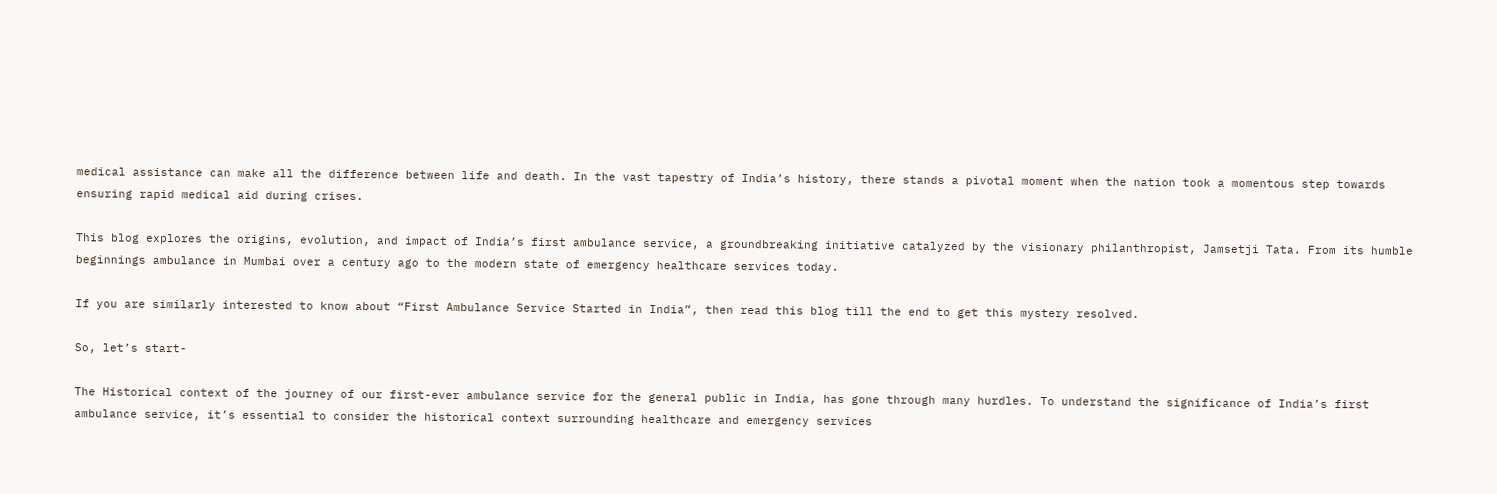medical assistance can make all the difference between life and death. In the vast tapestry of India’s history, there stands a pivotal moment when the nation took a momentous step towards ensuring rapid medical aid during crises.

This blog explores the origins, evolution, and impact of India’s first ambulance service, a groundbreaking initiative catalyzed by the visionary philanthropist, Jamsetji Tata. From its humble beginnings ambulance in Mumbai over a century ago to the modern state of emergency healthcare services today.

If you are similarly interested to know about “First Ambulance Service Started in India”, then read this blog till the end to get this mystery resolved.

So, let’s start-

The Historical context of the journey of our first-ever ambulance service for the general public in India, has gone through many hurdles. To understand the significance of India’s first ambulance service, it’s essential to consider the historical context surrounding healthcare and emergency services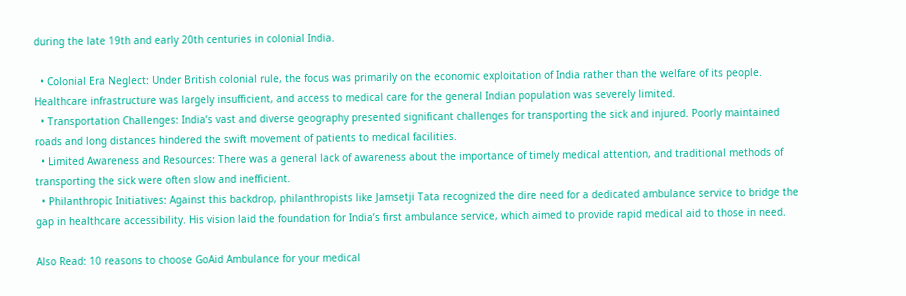during the late 19th and early 20th centuries in colonial India.

  • Colonial Era Neglect: Under British colonial rule, the focus was primarily on the economic exploitation of India rather than the welfare of its people. Healthcare infrastructure was largely insufficient, and access to medical care for the general Indian population was severely limited.
  • Transportation Challenges: India’s vast and diverse geography presented significant challenges for transporting the sick and injured. Poorly maintained roads and long distances hindered the swift movement of patients to medical facilities.
  • Limited Awareness and Resources: There was a general lack of awareness about the importance of timely medical attention, and traditional methods of transporting the sick were often slow and inefficient.
  • Philanthropic Initiatives: Against this backdrop, philanthropists like Jamsetji Tata recognized the dire need for a dedicated ambulance service to bridge the gap in healthcare accessibility. His vision laid the foundation for India’s first ambulance service, which aimed to provide rapid medical aid to those in need.

Also Read: 10 reasons to choose GoAid Ambulance for your medical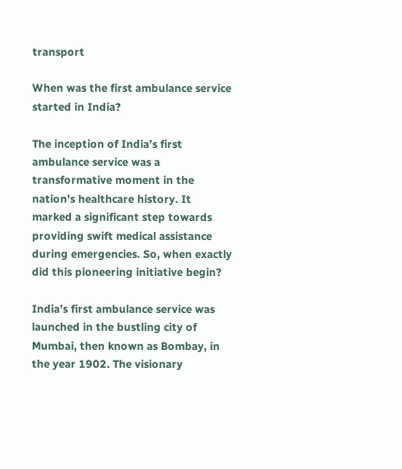transport

When was the first ambulance service started in India?

The inception of India’s first ambulance service was a transformative moment in the nation’s healthcare history. It marked a significant step towards providing swift medical assistance during emergencies. So, when exactly did this pioneering initiative begin?

India’s first ambulance service was launched in the bustling city of Mumbai, then known as Bombay, in the year 1902. The visionary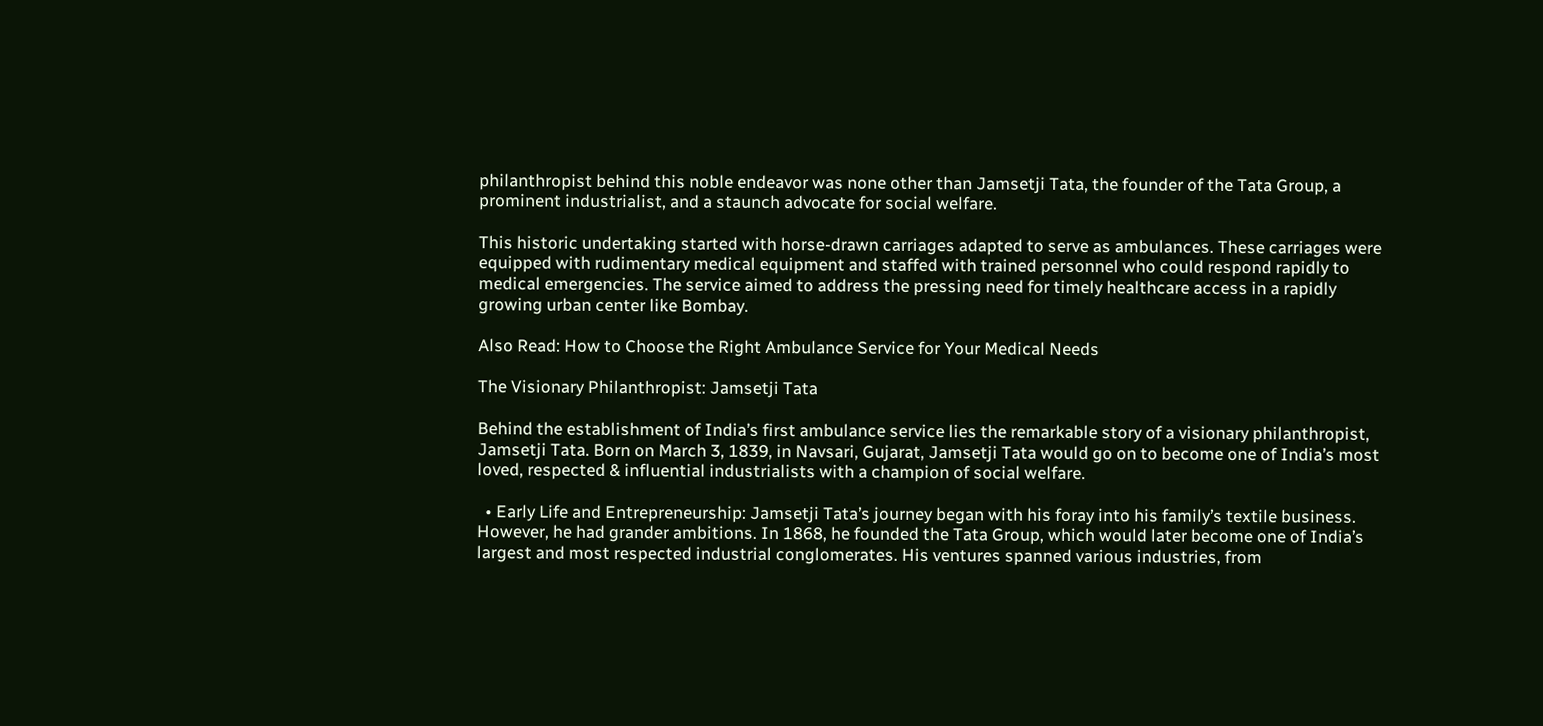philanthropist behind this noble endeavor was none other than Jamsetji Tata, the founder of the Tata Group, a prominent industrialist, and a staunch advocate for social welfare.

This historic undertaking started with horse-drawn carriages adapted to serve as ambulances. These carriages were equipped with rudimentary medical equipment and staffed with trained personnel who could respond rapidly to medical emergencies. The service aimed to address the pressing need for timely healthcare access in a rapidly growing urban center like Bombay.

Also Read: How to Choose the Right Ambulance Service for Your Medical Needs

The Visionary Philanthropist: Jamsetji Tata

Behind the establishment of India’s first ambulance service lies the remarkable story of a visionary philanthropist, Jamsetji Tata. Born on March 3, 1839, in Navsari, Gujarat, Jamsetji Tata would go on to become one of India’s most loved, respected & influential industrialists with a champion of social welfare.

  • Early Life and Entrepreneurship: Jamsetji Tata’s journey began with his foray into his family’s textile business. However, he had grander ambitions. In 1868, he founded the Tata Group, which would later become one of India’s largest and most respected industrial conglomerates. His ventures spanned various industries, from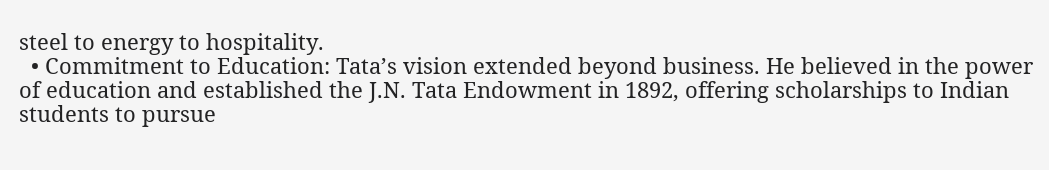steel to energy to hospitality.
  • Commitment to Education: Tata’s vision extended beyond business. He believed in the power of education and established the J.N. Tata Endowment in 1892, offering scholarships to Indian students to pursue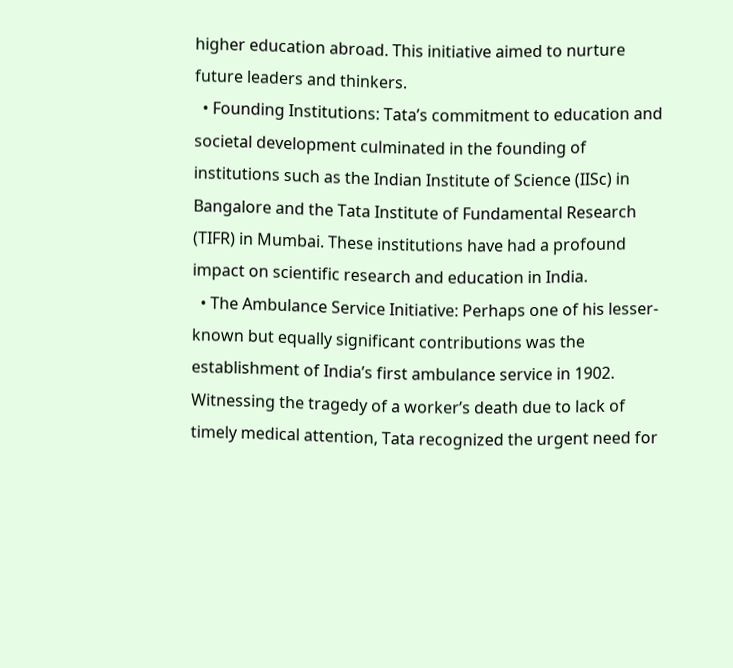higher education abroad. This initiative aimed to nurture future leaders and thinkers.
  • Founding Institutions: Tata’s commitment to education and societal development culminated in the founding of institutions such as the Indian Institute of Science (IISc) in Bangalore and the Tata Institute of Fundamental Research (TIFR) in Mumbai. These institutions have had a profound impact on scientific research and education in India.
  • The Ambulance Service Initiative: Perhaps one of his lesser-known but equally significant contributions was the establishment of India’s first ambulance service in 1902. Witnessing the tragedy of a worker’s death due to lack of timely medical attention, Tata recognized the urgent need for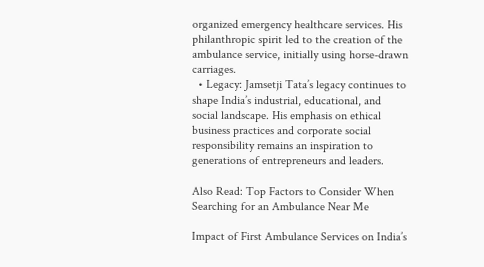organized emergency healthcare services. His philanthropic spirit led to the creation of the ambulance service, initially using horse-drawn carriages.
  • Legacy: Jamsetji Tata’s legacy continues to shape India’s industrial, educational, and social landscape. His emphasis on ethical business practices and corporate social responsibility remains an inspiration to generations of entrepreneurs and leaders.

Also Read: Top Factors to Consider When Searching for an Ambulance Near Me

Impact of First Ambulance Services on India’s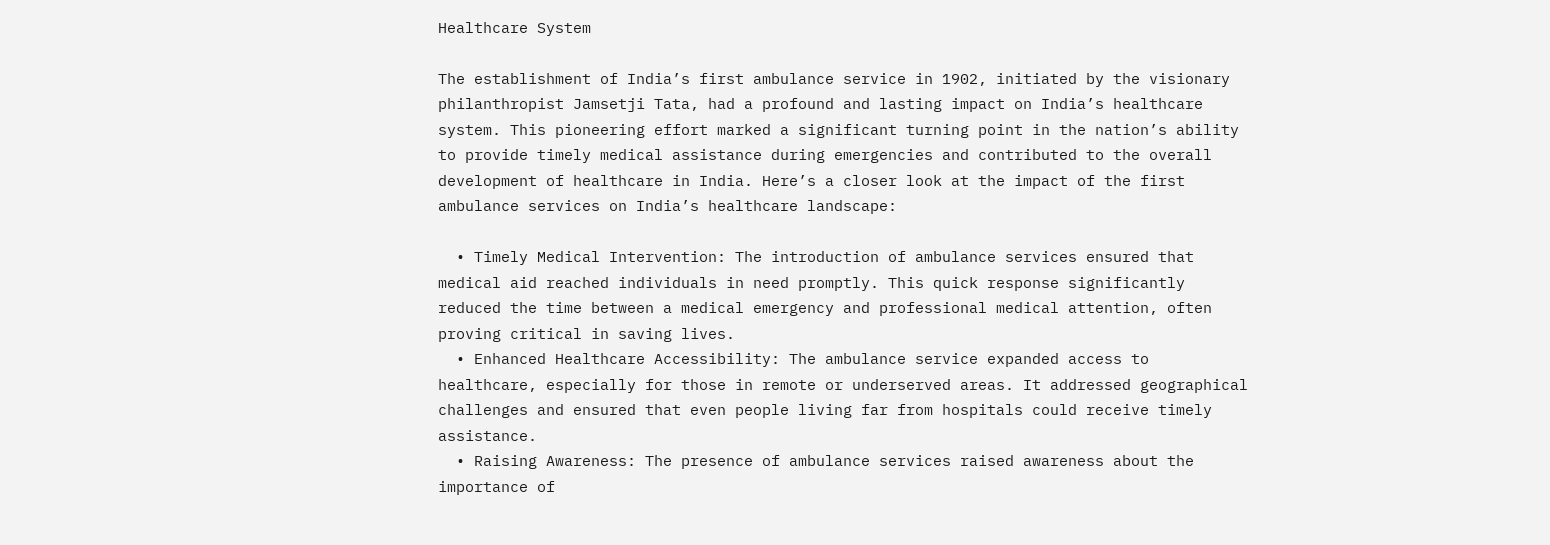Healthcare System

The establishment of India’s first ambulance service in 1902, initiated by the visionary philanthropist Jamsetji Tata, had a profound and lasting impact on India’s healthcare system. This pioneering effort marked a significant turning point in the nation’s ability to provide timely medical assistance during emergencies and contributed to the overall development of healthcare in India. Here’s a closer look at the impact of the first ambulance services on India’s healthcare landscape:

  • Timely Medical Intervention: The introduction of ambulance services ensured that medical aid reached individuals in need promptly. This quick response significantly reduced the time between a medical emergency and professional medical attention, often proving critical in saving lives.
  • Enhanced Healthcare Accessibility: The ambulance service expanded access to healthcare, especially for those in remote or underserved areas. It addressed geographical challenges and ensured that even people living far from hospitals could receive timely assistance.
  • Raising Awareness: The presence of ambulance services raised awareness about the importance of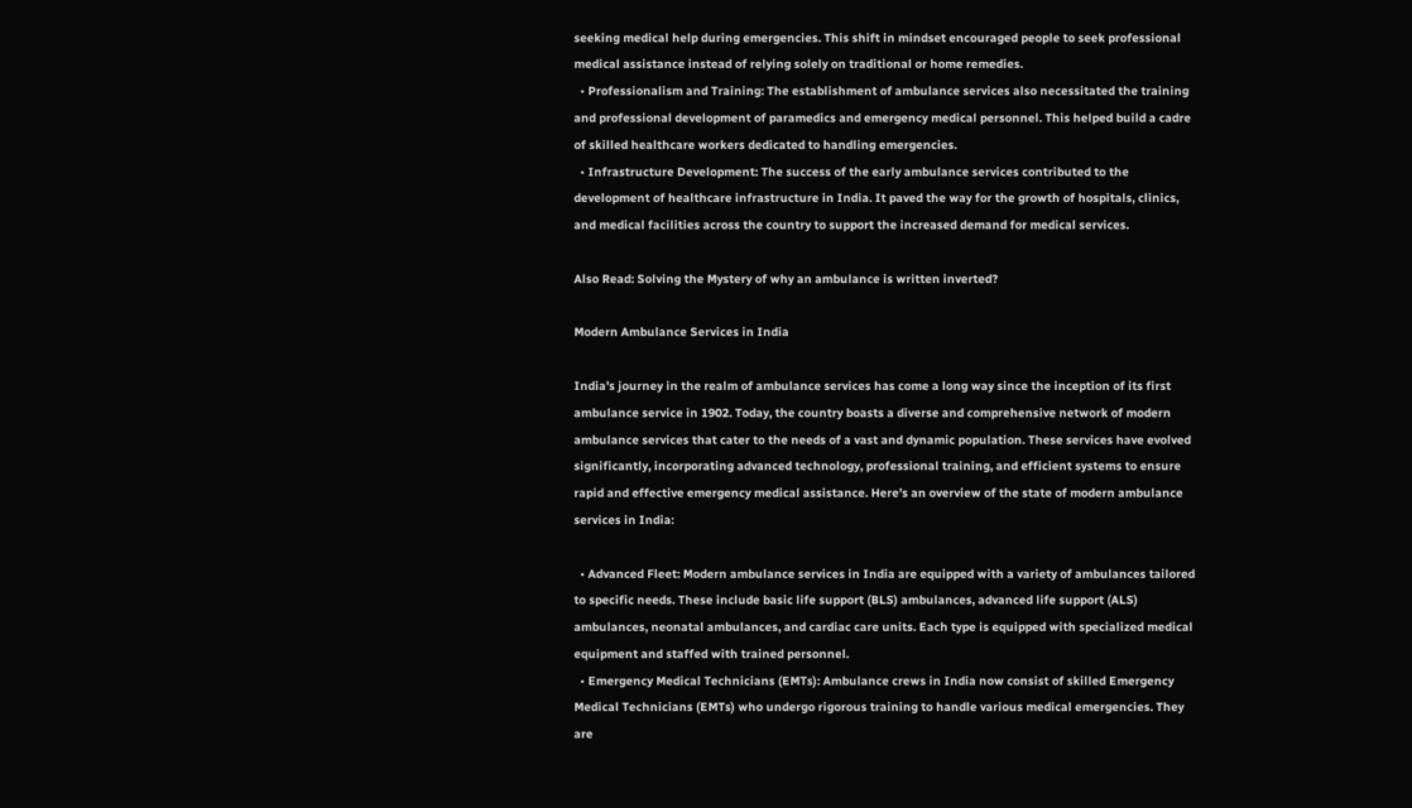seeking medical help during emergencies. This shift in mindset encouraged people to seek professional medical assistance instead of relying solely on traditional or home remedies.
  • Professionalism and Training: The establishment of ambulance services also necessitated the training and professional development of paramedics and emergency medical personnel. This helped build a cadre of skilled healthcare workers dedicated to handling emergencies.
  • Infrastructure Development: The success of the early ambulance services contributed to the development of healthcare infrastructure in India. It paved the way for the growth of hospitals, clinics, and medical facilities across the country to support the increased demand for medical services.

Also Read: Solving the Mystery of why an ambulance is written inverted?

Modern Ambulance Services in India

India’s journey in the realm of ambulance services has come a long way since the inception of its first ambulance service in 1902. Today, the country boasts a diverse and comprehensive network of modern ambulance services that cater to the needs of a vast and dynamic population. These services have evolved significantly, incorporating advanced technology, professional training, and efficient systems to ensure rapid and effective emergency medical assistance. Here’s an overview of the state of modern ambulance services in India:

  • Advanced Fleet: Modern ambulance services in India are equipped with a variety of ambulances tailored to specific needs. These include basic life support (BLS) ambulances, advanced life support (ALS) ambulances, neonatal ambulances, and cardiac care units. Each type is equipped with specialized medical equipment and staffed with trained personnel.
  • Emergency Medical Technicians (EMTs): Ambulance crews in India now consist of skilled Emergency Medical Technicians (EMTs) who undergo rigorous training to handle various medical emergencies. They are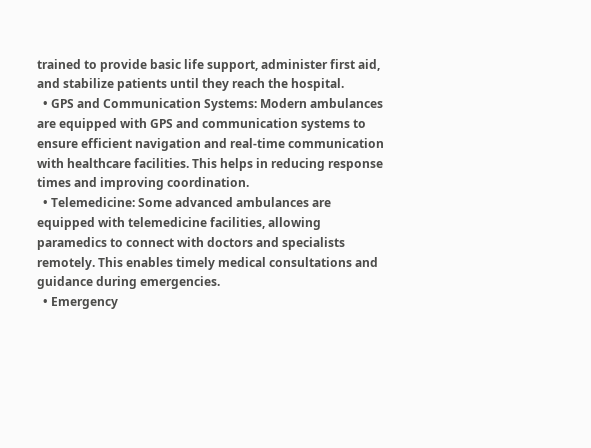trained to provide basic life support, administer first aid, and stabilize patients until they reach the hospital.
  • GPS and Communication Systems: Modern ambulances are equipped with GPS and communication systems to ensure efficient navigation and real-time communication with healthcare facilities. This helps in reducing response times and improving coordination.
  • Telemedicine: Some advanced ambulances are equipped with telemedicine facilities, allowing paramedics to connect with doctors and specialists remotely. This enables timely medical consultations and guidance during emergencies.
  • Emergency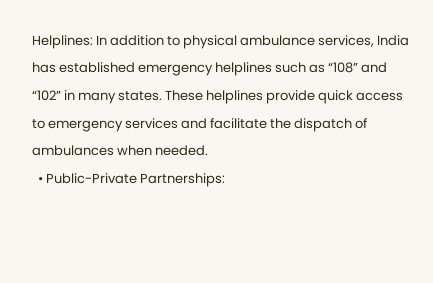Helplines: In addition to physical ambulance services, India has established emergency helplines such as “108” and “102” in many states. These helplines provide quick access to emergency services and facilitate the dispatch of ambulances when needed.
  • Public-Private Partnerships: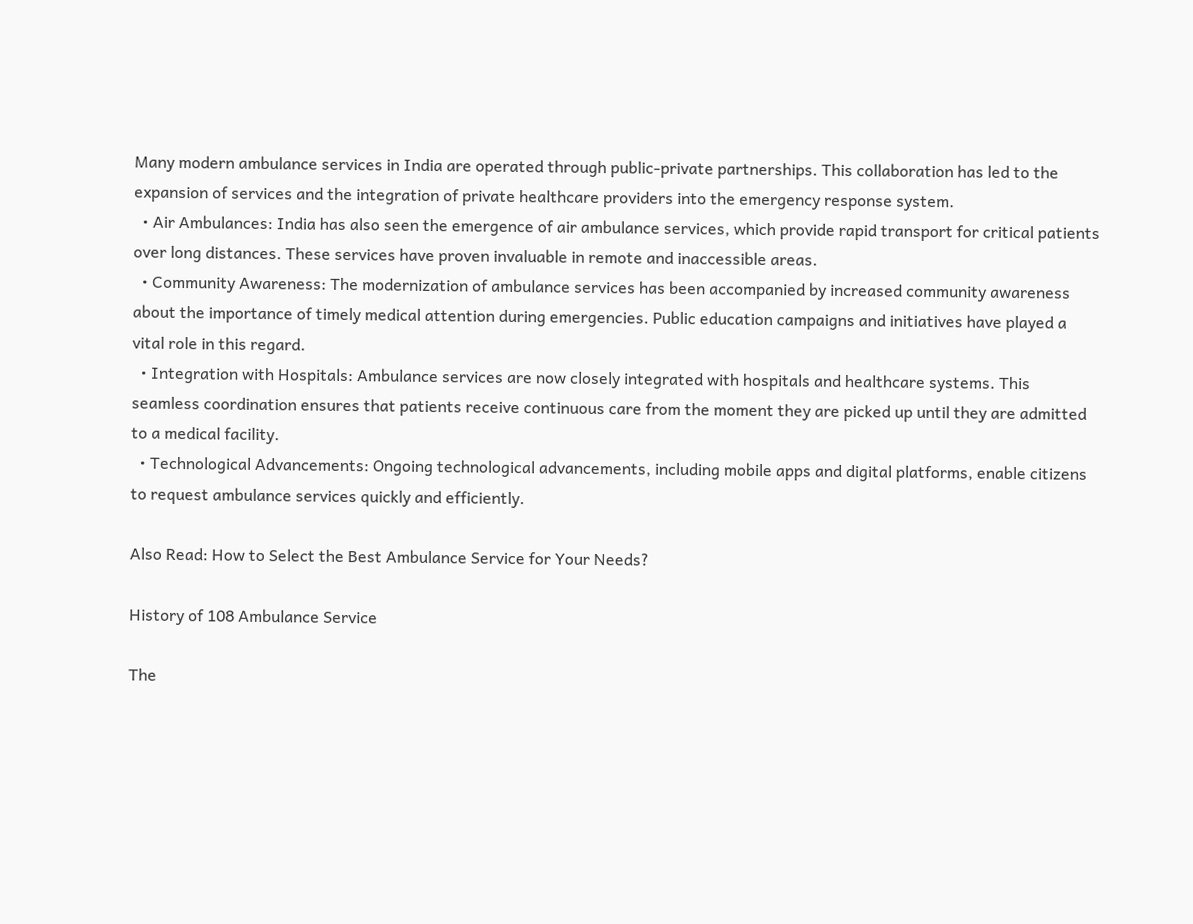Many modern ambulance services in India are operated through public-private partnerships. This collaboration has led to the expansion of services and the integration of private healthcare providers into the emergency response system.
  • Air Ambulances: India has also seen the emergence of air ambulance services, which provide rapid transport for critical patients over long distances. These services have proven invaluable in remote and inaccessible areas.
  • Community Awareness: The modernization of ambulance services has been accompanied by increased community awareness about the importance of timely medical attention during emergencies. Public education campaigns and initiatives have played a vital role in this regard.
  • Integration with Hospitals: Ambulance services are now closely integrated with hospitals and healthcare systems. This seamless coordination ensures that patients receive continuous care from the moment they are picked up until they are admitted to a medical facility.
  • Technological Advancements: Ongoing technological advancements, including mobile apps and digital platforms, enable citizens to request ambulance services quickly and efficiently.

Also Read: How to Select the Best Ambulance Service for Your Needs?

History of 108 Ambulance Service

The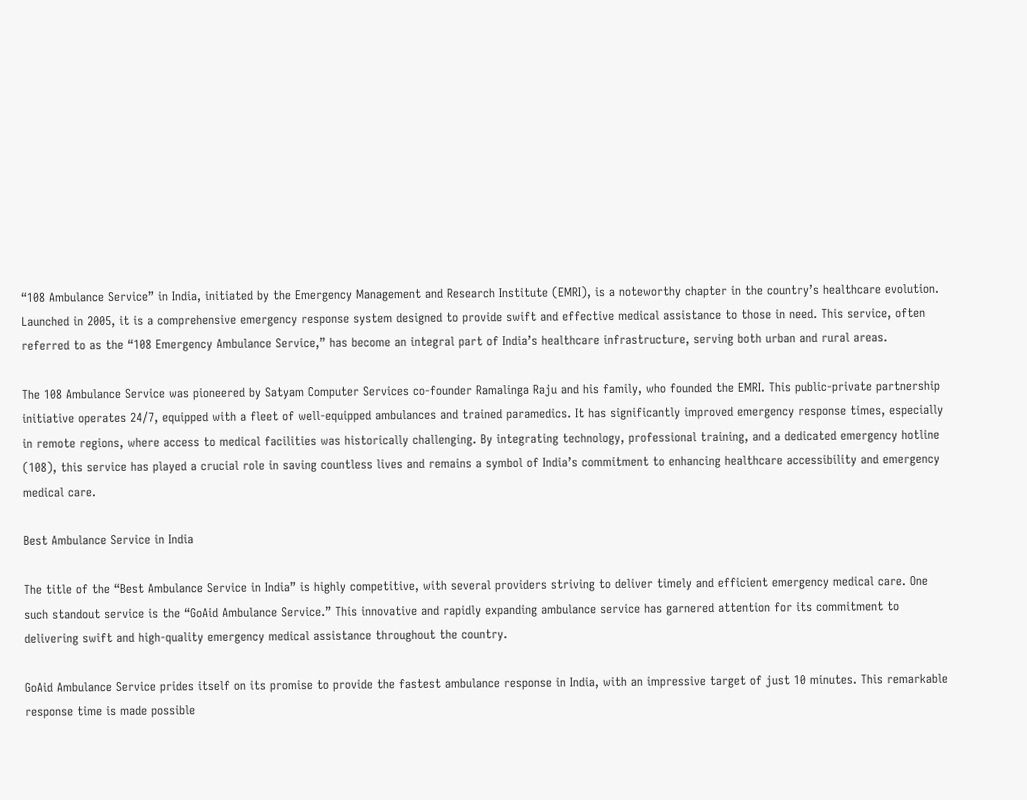“108 Ambulance Service” in India, initiated by the Emergency Management and Research Institute (EMRI), is a noteworthy chapter in the country’s healthcare evolution. Launched in 2005, it is a comprehensive emergency response system designed to provide swift and effective medical assistance to those in need. This service, often referred to as the “108 Emergency Ambulance Service,” has become an integral part of India’s healthcare infrastructure, serving both urban and rural areas.

The 108 Ambulance Service was pioneered by Satyam Computer Services co-founder Ramalinga Raju and his family, who founded the EMRI. This public-private partnership initiative operates 24/7, equipped with a fleet of well-equipped ambulances and trained paramedics. It has significantly improved emergency response times, especially in remote regions, where access to medical facilities was historically challenging. By integrating technology, professional training, and a dedicated emergency hotline (108), this service has played a crucial role in saving countless lives and remains a symbol of India’s commitment to enhancing healthcare accessibility and emergency medical care.

Best Ambulance Service in India

The title of the “Best Ambulance Service in India” is highly competitive, with several providers striving to deliver timely and efficient emergency medical care. One such standout service is the “GoAid Ambulance Service.” This innovative and rapidly expanding ambulance service has garnered attention for its commitment to delivering swift and high-quality emergency medical assistance throughout the country.

GoAid Ambulance Service prides itself on its promise to provide the fastest ambulance response in India, with an impressive target of just 10 minutes. This remarkable response time is made possible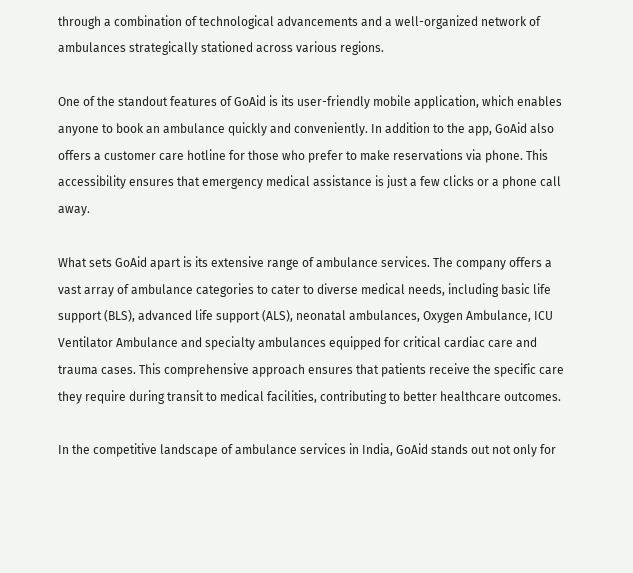through a combination of technological advancements and a well-organized network of ambulances strategically stationed across various regions.

One of the standout features of GoAid is its user-friendly mobile application, which enables anyone to book an ambulance quickly and conveniently. In addition to the app, GoAid also offers a customer care hotline for those who prefer to make reservations via phone. This accessibility ensures that emergency medical assistance is just a few clicks or a phone call away.

What sets GoAid apart is its extensive range of ambulance services. The company offers a vast array of ambulance categories to cater to diverse medical needs, including basic life support (BLS), advanced life support (ALS), neonatal ambulances, Oxygen Ambulance, ICU Ventilator Ambulance and specialty ambulances equipped for critical cardiac care and trauma cases. This comprehensive approach ensures that patients receive the specific care they require during transit to medical facilities, contributing to better healthcare outcomes.

In the competitive landscape of ambulance services in India, GoAid stands out not only for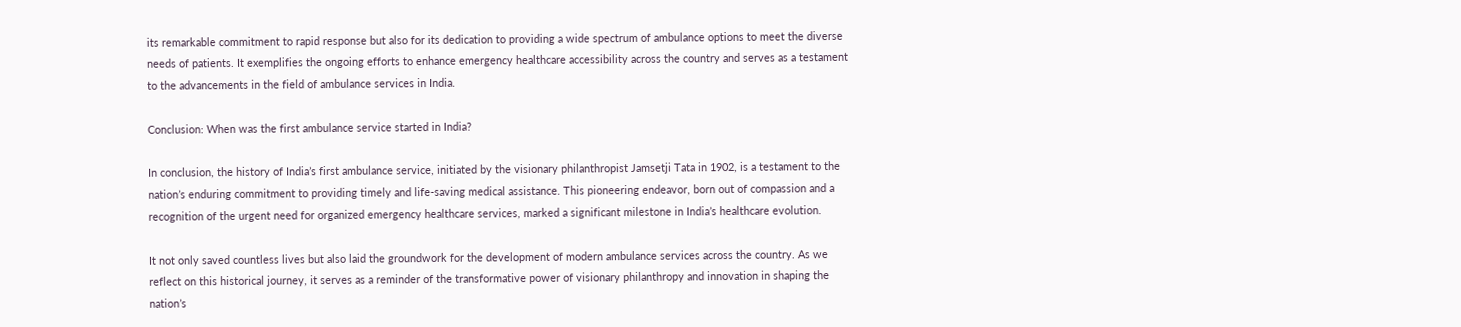its remarkable commitment to rapid response but also for its dedication to providing a wide spectrum of ambulance options to meet the diverse needs of patients. It exemplifies the ongoing efforts to enhance emergency healthcare accessibility across the country and serves as a testament to the advancements in the field of ambulance services in India.

Conclusion: When was the first ambulance service started in India?

In conclusion, the history of India’s first ambulance service, initiated by the visionary philanthropist Jamsetji Tata in 1902, is a testament to the nation’s enduring commitment to providing timely and life-saving medical assistance. This pioneering endeavor, born out of compassion and a recognition of the urgent need for organized emergency healthcare services, marked a significant milestone in India’s healthcare evolution.

It not only saved countless lives but also laid the groundwork for the development of modern ambulance services across the country. As we reflect on this historical journey, it serves as a reminder of the transformative power of visionary philanthropy and innovation in shaping the nation’s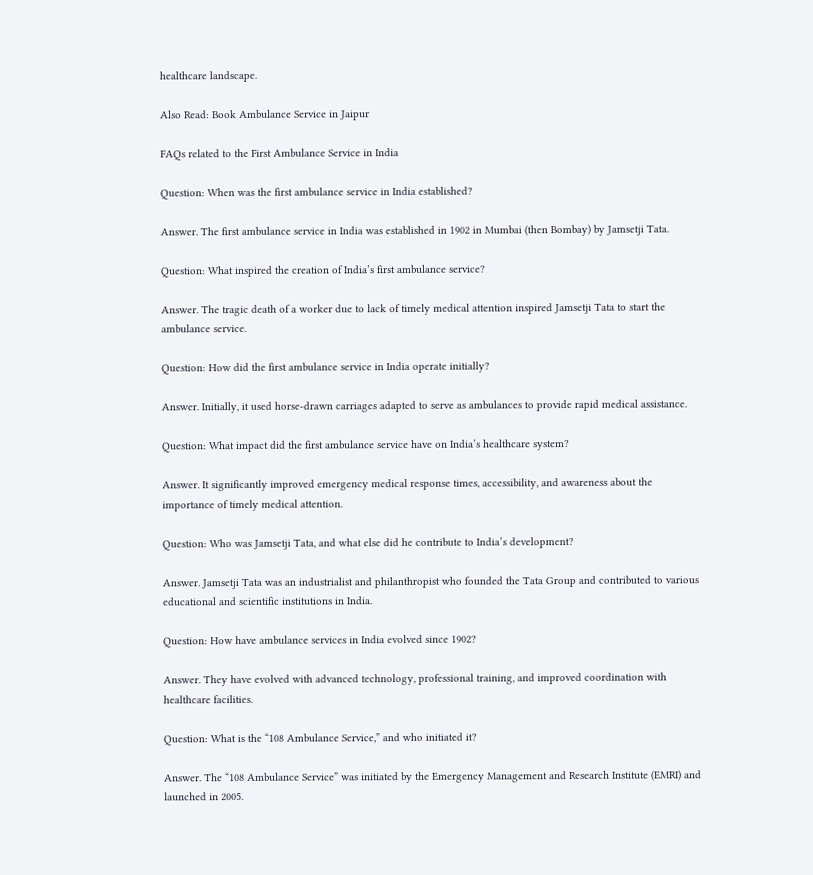healthcare landscape.

Also Read: Book Ambulance Service in Jaipur

FAQs related to the First Ambulance Service in India

Question: When was the first ambulance service in India established?

Answer. The first ambulance service in India was established in 1902 in Mumbai (then Bombay) by Jamsetji Tata.

Question: What inspired the creation of India’s first ambulance service?

Answer. The tragic death of a worker due to lack of timely medical attention inspired Jamsetji Tata to start the ambulance service.

Question: How did the first ambulance service in India operate initially?

Answer. Initially, it used horse-drawn carriages adapted to serve as ambulances to provide rapid medical assistance.

Question: What impact did the first ambulance service have on India’s healthcare system?

Answer. It significantly improved emergency medical response times, accessibility, and awareness about the importance of timely medical attention.

Question: Who was Jamsetji Tata, and what else did he contribute to India’s development?

Answer. Jamsetji Tata was an industrialist and philanthropist who founded the Tata Group and contributed to various educational and scientific institutions in India.

Question: How have ambulance services in India evolved since 1902?

Answer. They have evolved with advanced technology, professional training, and improved coordination with healthcare facilities.

Question: What is the “108 Ambulance Service,” and who initiated it?

Answer. The “108 Ambulance Service” was initiated by the Emergency Management and Research Institute (EMRI) and launched in 2005.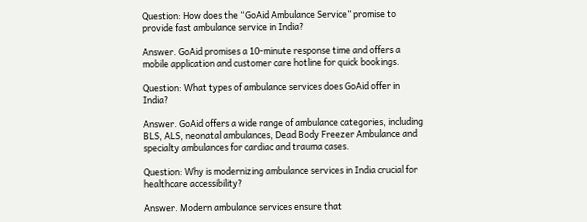Question: How does the “GoAid Ambulance Service” promise to provide fast ambulance service in India?

Answer. GoAid promises a 10-minute response time and offers a mobile application and customer care hotline for quick bookings.

Question: What types of ambulance services does GoAid offer in India?

Answer. GoAid offers a wide range of ambulance categories, including BLS, ALS, neonatal ambulances, Dead Body Freezer Ambulance and specialty ambulances for cardiac and trauma cases.

Question: Why is modernizing ambulance services in India crucial for healthcare accessibility?

Answer. Modern ambulance services ensure that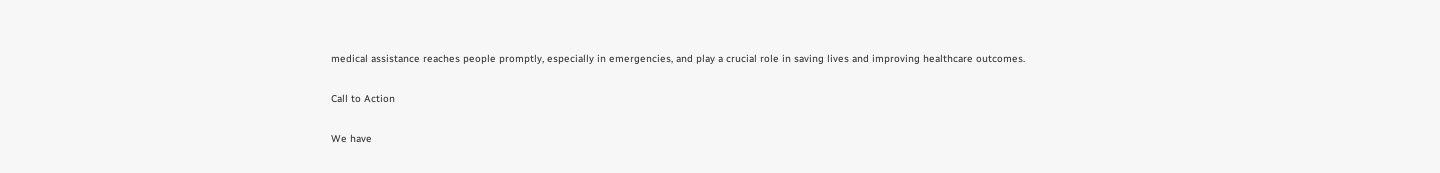medical assistance reaches people promptly, especially in emergencies, and play a crucial role in saving lives and improving healthcare outcomes.

Call to Action

We have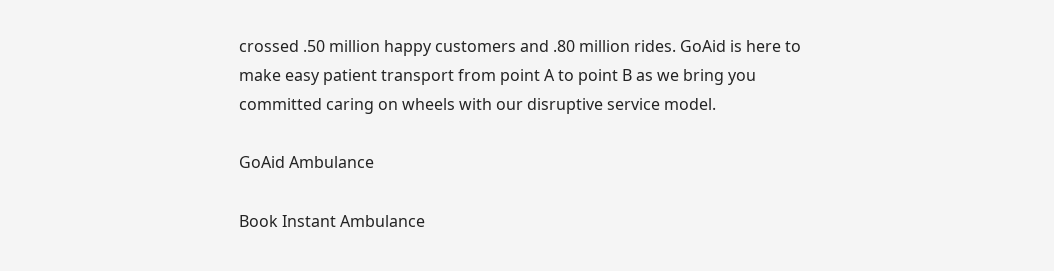crossed .50 million happy customers and .80 million rides. GoAid is here to make easy patient transport from point A to point B as we bring you committed caring on wheels with our disruptive service model.

GoAid Ambulance

Book Instant Ambulance